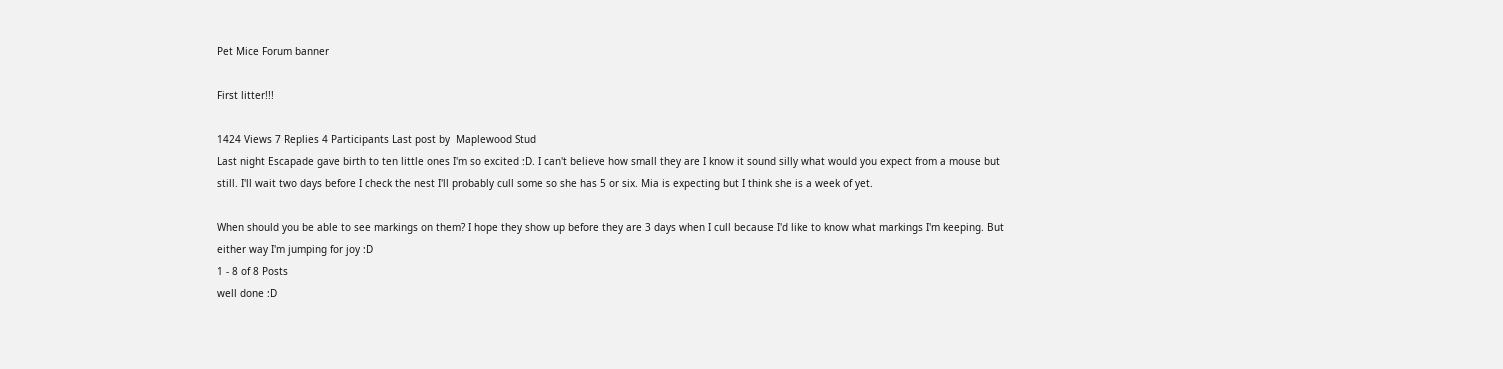Pet Mice Forum banner

First litter!!!

1424 Views 7 Replies 4 Participants Last post by  Maplewood Stud
Last night Escapade gave birth to ten little ones I'm so excited :D. I can't believe how small they are I know it sound silly what would you expect from a mouse but still. I'll wait two days before I check the nest I'll probably cull some so she has 5 or six. Mia is expecting but I think she is a week of yet.

When should you be able to see markings on them? I hope they show up before they are 3 days when I cull because I'd like to know what markings I'm keeping. But either way I'm jumping for joy :D
1 - 8 of 8 Posts
well done :D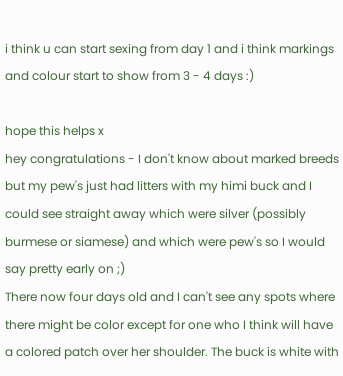i think u can start sexing from day 1 and i think markings and colour start to show from 3 - 4 days :)

hope this helps x
hey congratulations - I don't know about marked breeds but my pew's just had litters with my himi buck and I could see straight away which were silver (possibly burmese or siamese) and which were pew's so I would say pretty early on ;)
There now four days old and I can't see any spots where there might be color except for one who I think will have a colored patch over her shoulder. The buck is white with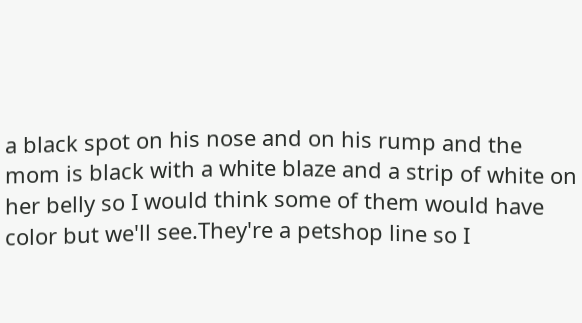a black spot on his nose and on his rump and the mom is black with a white blaze and a strip of white on her belly so I would think some of them would have color but we'll see.They're a petshop line so I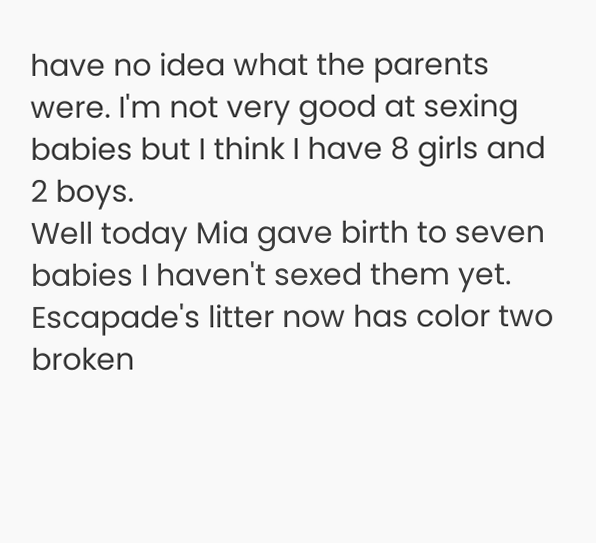have no idea what the parents were. I'm not very good at sexing babies but I think I have 8 girls and 2 boys.
Well today Mia gave birth to seven babies I haven't sexed them yet. Escapade's litter now has color two broken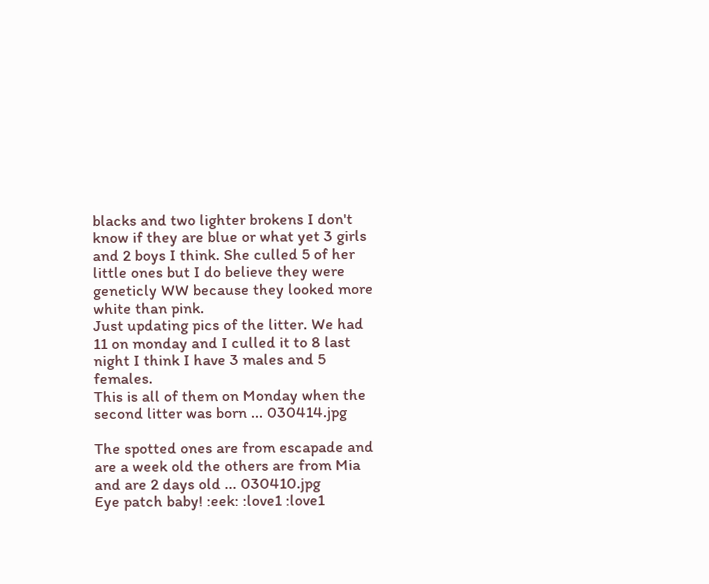blacks and two lighter brokens I don't know if they are blue or what yet 3 girls and 2 boys I think. She culled 5 of her little ones but I do believe they were geneticly WW because they looked more white than pink.
Just updating pics of the litter. We had 11 on monday and I culled it to 8 last night I think I have 3 males and 5 females.
This is all of them on Monday when the second litter was born ... 030414.jpg

The spotted ones are from escapade and are a week old the others are from Mia and are 2 days old ... 030410.jpg
Eye patch baby! :eek: :love1 :love1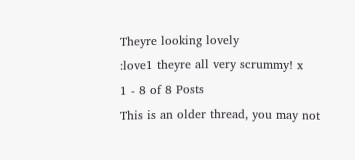Theyre looking lovely
:love1 theyre all very scrummy! x
1 - 8 of 8 Posts
This is an older thread, you may not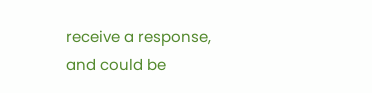receive a response, and could be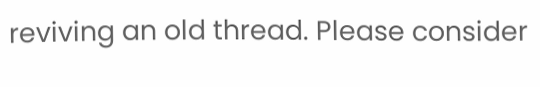reviving an old thread. Please consider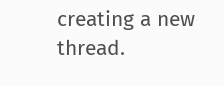creating a new thread.